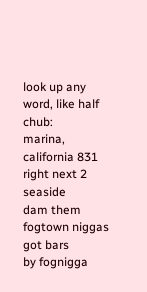look up any word, like half chub:
marina, california 831 right next 2 seaside
dam them fogtown niggas got bars
by fognigga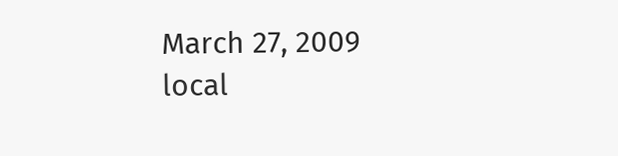March 27, 2009
local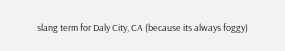slang term for Daly City, CA (because its always foggy)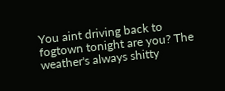You aint driving back to fogtown tonight are you? The weather's always shitty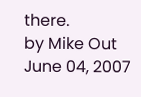there.
by Mike Out June 04, 2007